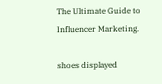The Ultimate Guide to Influencer Marketing.

shoes displayed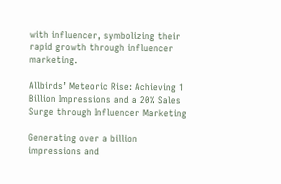with influencer, symbolizing their rapid growth through influencer marketing.

Allbirds’ Meteoric Rise: Achieving 1 Billion Impressions and a 20% Sales Surge through Influencer Marketing

Generating over a billion impressions and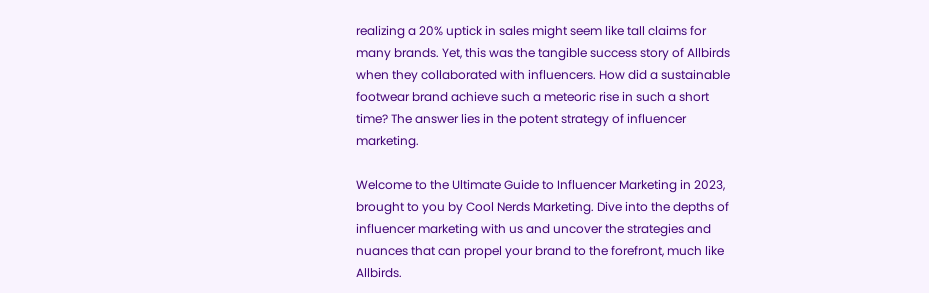realizing a 20% uptick in sales might seem like tall claims for many brands. Yet, this was the tangible success story of Allbirds when they collaborated with influencers. How did a sustainable footwear brand achieve such a meteoric rise in such a short time? The answer lies in the potent strategy of influencer marketing.

Welcome to the Ultimate Guide to Influencer Marketing in 2023, brought to you by Cool Nerds Marketing. Dive into the depths of influencer marketing with us and uncover the strategies and nuances that can propel your brand to the forefront, much like Allbirds.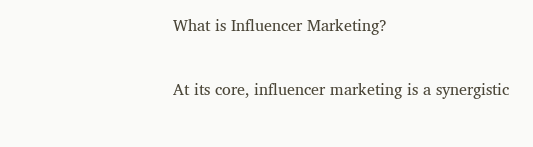What is Influencer Marketing?

At its core, influencer marketing is a synergistic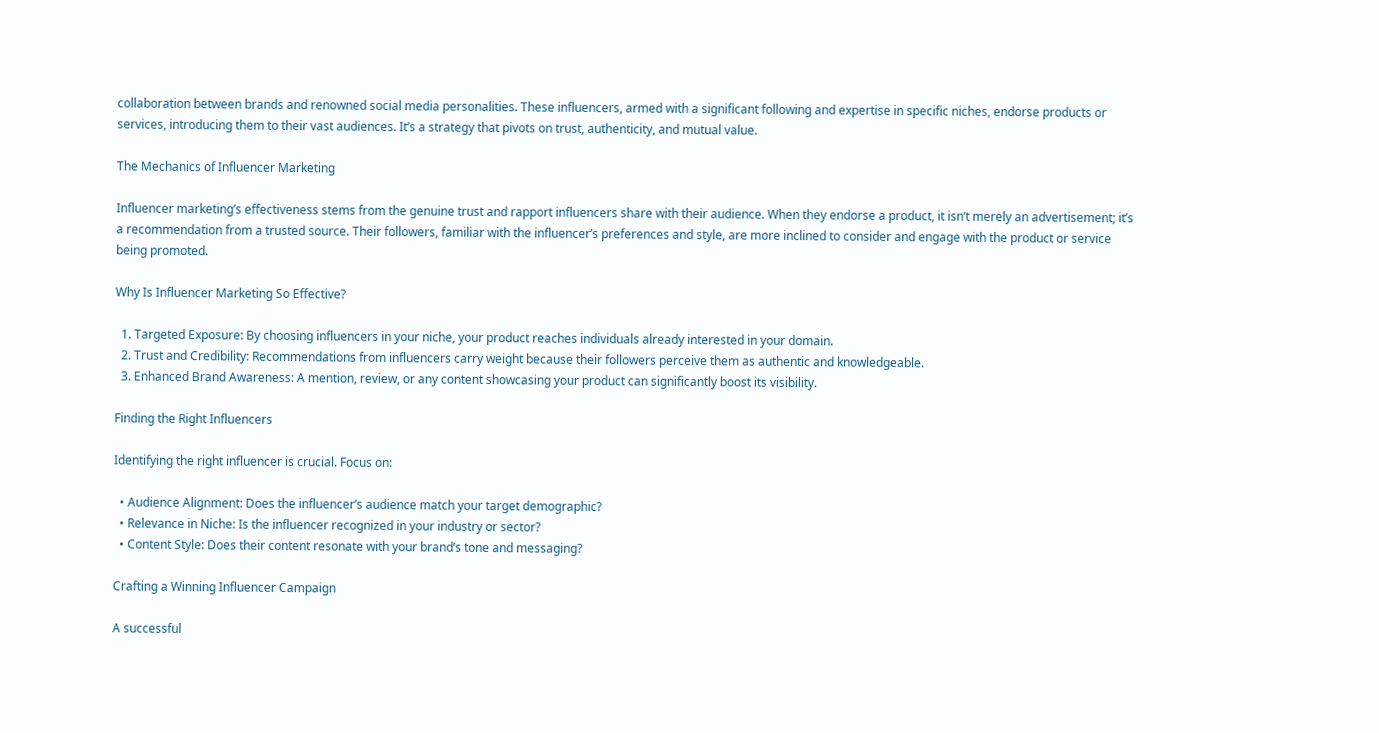collaboration between brands and renowned social media personalities. These influencers, armed with a significant following and expertise in specific niches, endorse products or services, introducing them to their vast audiences. It’s a strategy that pivots on trust, authenticity, and mutual value.

The Mechanics of Influencer Marketing

Influencer marketing’s effectiveness stems from the genuine trust and rapport influencers share with their audience. When they endorse a product, it isn’t merely an advertisement; it’s a recommendation from a trusted source. Their followers, familiar with the influencer’s preferences and style, are more inclined to consider and engage with the product or service being promoted.

Why Is Influencer Marketing So Effective?

  1. Targeted Exposure: By choosing influencers in your niche, your product reaches individuals already interested in your domain.
  2. Trust and Credibility: Recommendations from influencers carry weight because their followers perceive them as authentic and knowledgeable.
  3. Enhanced Brand Awareness: A mention, review, or any content showcasing your product can significantly boost its visibility.

Finding the Right Influencers

Identifying the right influencer is crucial. Focus on:

  • Audience Alignment: Does the influencer’s audience match your target demographic?
  • Relevance in Niche: Is the influencer recognized in your industry or sector?
  • Content Style: Does their content resonate with your brand’s tone and messaging?

Crafting a Winning Influencer Campaign

A successful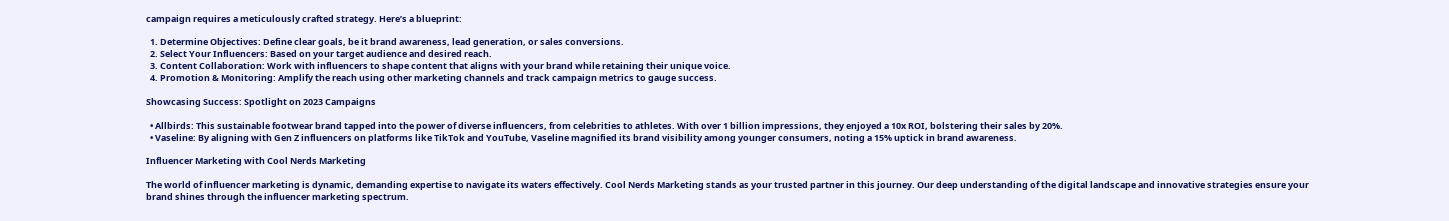campaign requires a meticulously crafted strategy. Here’s a blueprint:

  1. Determine Objectives: Define clear goals, be it brand awareness, lead generation, or sales conversions.
  2. Select Your Influencers: Based on your target audience and desired reach.
  3. Content Collaboration: Work with influencers to shape content that aligns with your brand while retaining their unique voice.
  4. Promotion & Monitoring: Amplify the reach using other marketing channels and track campaign metrics to gauge success.

Showcasing Success: Spotlight on 2023 Campaigns

  • Allbirds: This sustainable footwear brand tapped into the power of diverse influencers, from celebrities to athletes. With over 1 billion impressions, they enjoyed a 10x ROI, bolstering their sales by 20%.
  • Vaseline: By aligning with Gen Z influencers on platforms like TikTok and YouTube, Vaseline magnified its brand visibility among younger consumers, noting a 15% uptick in brand awareness.

Influencer Marketing with Cool Nerds Marketing

The world of influencer marketing is dynamic, demanding expertise to navigate its waters effectively. Cool Nerds Marketing stands as your trusted partner in this journey. Our deep understanding of the digital landscape and innovative strategies ensure your brand shines through the influencer marketing spectrum.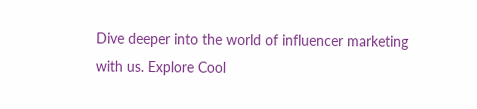Dive deeper into the world of influencer marketing with us. Explore Cool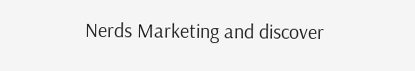Nerds Marketing and discover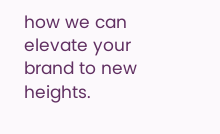how we can elevate your brand to new heights.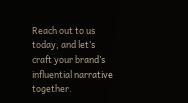Reach out to us today, and let’s craft your brand’s influential narrative together.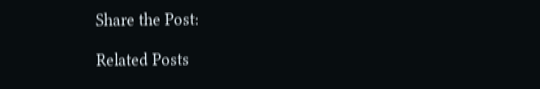Share the Post:

Related Posts